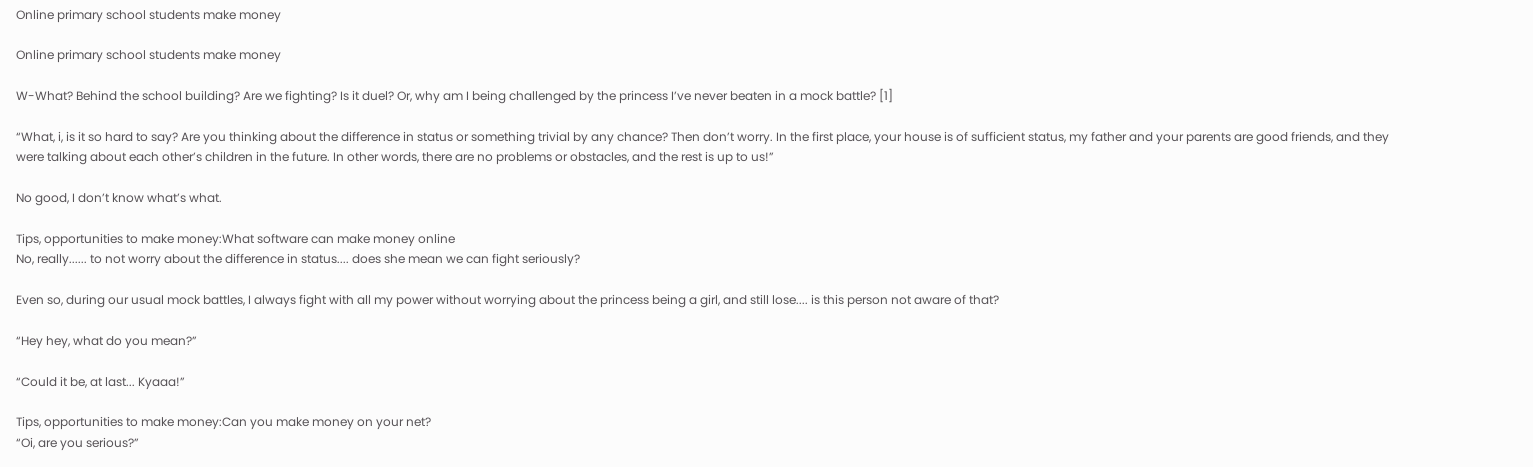Online primary school students make money

Online primary school students make money

W-What? Behind the school building? Are we fighting? Is it duel? Or, why am I being challenged by the princess I’ve never beaten in a mock battle? [1]

“What, i, is it so hard to say? Are you thinking about the difference in status or something trivial by any chance? Then don’t worry. In the first place, your house is of sufficient status, my father and your parents are good friends, and they were talking about each other’s children in the future. In other words, there are no problems or obstacles, and the rest is up to us!”

No good, I don’t know what’s what.

Tips, opportunities to make money:What software can make money online
No, really...... to not worry about the difference in status.... does she mean we can fight seriously?

Even so, during our usual mock battles, I always fight with all my power without worrying about the princess being a girl, and still lose.... is this person not aware of that?

“Hey hey, what do you mean?”

“Could it be, at last... Kyaaa!”

Tips, opportunities to make money:Can you make money on your net?
“Oi, are you serious?”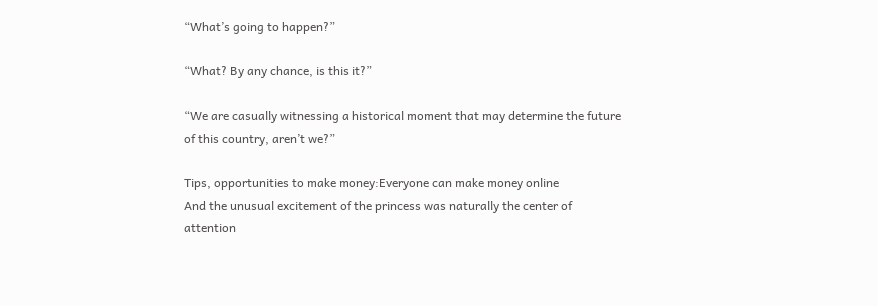“What’s going to happen?”

“What? By any chance, is this it?”

“We are casually witnessing a historical moment that may determine the future of this country, aren’t we?”

Tips, opportunities to make money:Everyone can make money online
And the unusual excitement of the princess was naturally the center of attention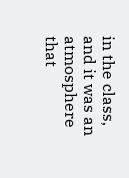in the class, and it was an atmosphere that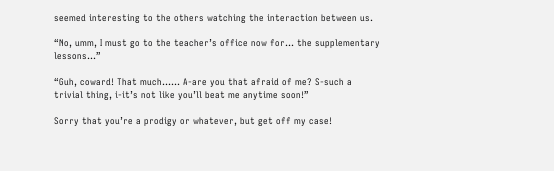seemed interesting to the others watching the interaction between us.

“No, umm, I must go to the teacher’s office now for... the supplementary lessons...”

“Guh, coward! That much...... A-are you that afraid of me? S-such a trivial thing, i-it’s not like you’ll beat me anytime soon!”

Sorry that you’re a prodigy or whatever, but get off my case!